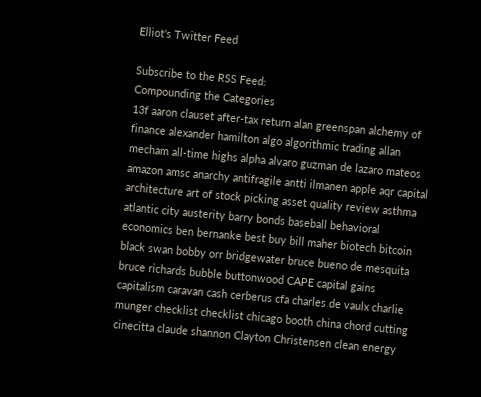Elliot's Twitter Feed

Subscribe to the RSS Feed:
Compounding the Categories
13f aaron clauset after-tax return alan greenspan alchemy of finance alexander hamilton algo algorithmic trading allan mecham all-time highs alpha alvaro guzman de lazaro mateos amazon amsc anarchy antifragile antti ilmanen apple aqr capital architecture art of stock picking asset quality review asthma atlantic city austerity barry bonds baseball behavioral economics ben bernanke best buy bill maher biotech bitcoin black swan bobby orr bridgewater bruce bueno de mesquita bruce richards bubble buttonwood CAPE capital gains capitalism caravan cash cerberus cfa charles de vaulx charlie munger checklist checklist chicago booth china chord cutting cinecitta claude shannon Clayton Christensen clean energy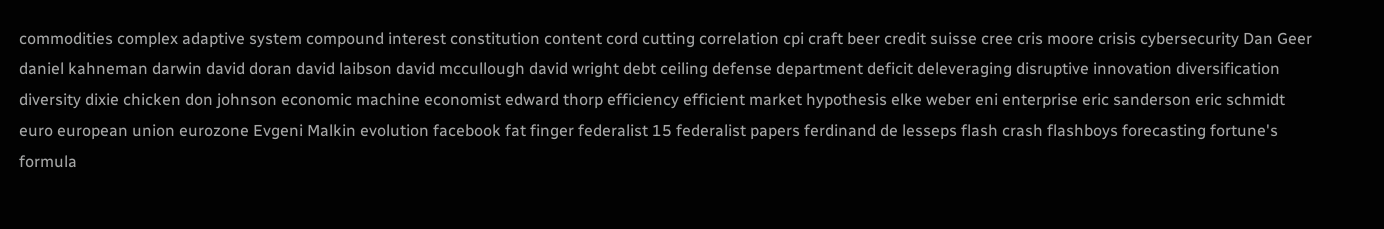commodities complex adaptive system compound interest constitution content cord cutting correlation cpi craft beer credit suisse cree cris moore crisis cybersecurity Dan Geer daniel kahneman darwin david doran david laibson david mccullough david wright debt ceiling defense department deficit deleveraging disruptive innovation diversification diversity dixie chicken don johnson economic machine economist edward thorp efficiency efficient market hypothesis elke weber eni enterprise eric sanderson eric schmidt euro european union eurozone Evgeni Malkin evolution facebook fat finger federalist 15 federalist papers ferdinand de lesseps flash crash flashboys forecasting fortune's formula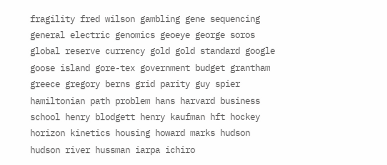fragility fred wilson gambling gene sequencing general electric genomics geoeye george soros global reserve currency gold gold standard google goose island gore-tex government budget grantham greece gregory berns grid parity guy spier hamiltonian path problem hans harvard business school henry blodgett henry kaufman hft hockey horizon kinetics housing howard marks hudson hudson river hussman iarpa ichiro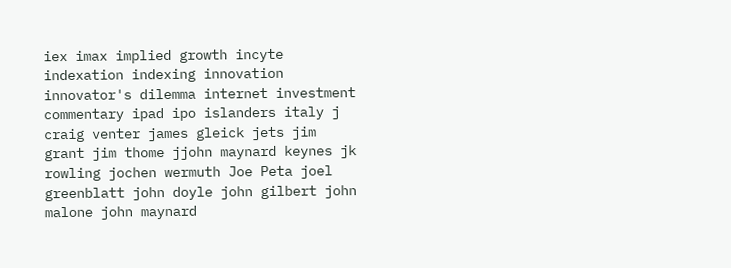iex imax implied growth incyte indexation indexing innovation innovator's dilemma internet investment commentary ipad ipo islanders italy j craig venter james gleick jets jim grant jim thome jjohn maynard keynes jk rowling jochen wermuth Joe Peta joel greenblatt john doyle john gilbert john malone john maynard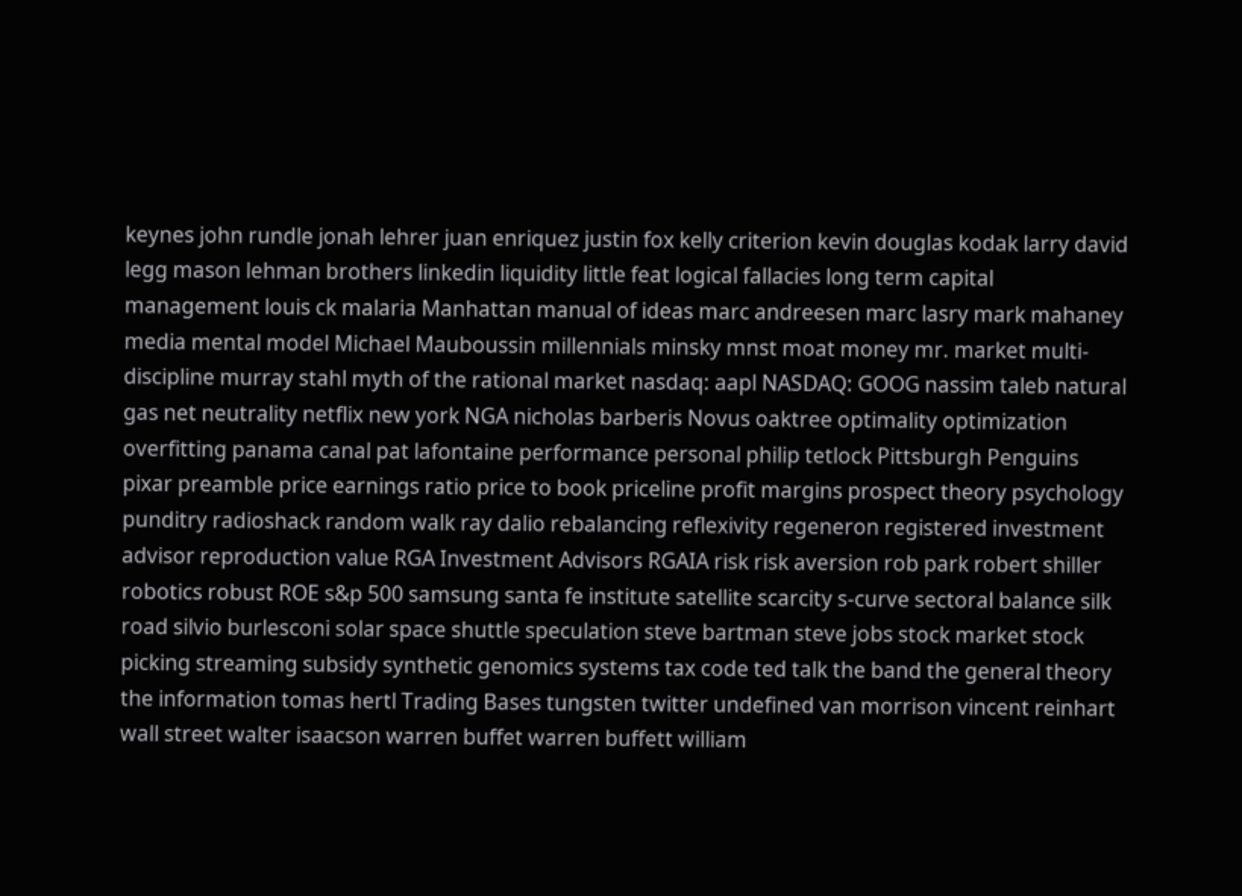keynes john rundle jonah lehrer juan enriquez justin fox kelly criterion kevin douglas kodak larry david legg mason lehman brothers linkedin liquidity little feat logical fallacies long term capital management louis ck malaria Manhattan manual of ideas marc andreesen marc lasry mark mahaney media mental model Michael Mauboussin millennials minsky mnst moat money mr. market multi-discipline murray stahl myth of the rational market nasdaq: aapl NASDAQ: GOOG nassim taleb natural gas net neutrality netflix new york NGA nicholas barberis Novus oaktree optimality optimization overfitting panama canal pat lafontaine performance personal philip tetlock Pittsburgh Penguins pixar preamble price earnings ratio price to book priceline profit margins prospect theory psychology punditry radioshack random walk ray dalio rebalancing reflexivity regeneron registered investment advisor reproduction value RGA Investment Advisors RGAIA risk risk aversion rob park robert shiller robotics robust ROE s&p 500 samsung santa fe institute satellite scarcity s-curve sectoral balance silk road silvio burlesconi solar space shuttle speculation steve bartman steve jobs stock market stock picking streaming subsidy synthetic genomics systems tax code ted talk the band the general theory the information tomas hertl Trading Bases tungsten twitter undefined van morrison vincent reinhart wall street walter isaacson warren buffet warren buffett william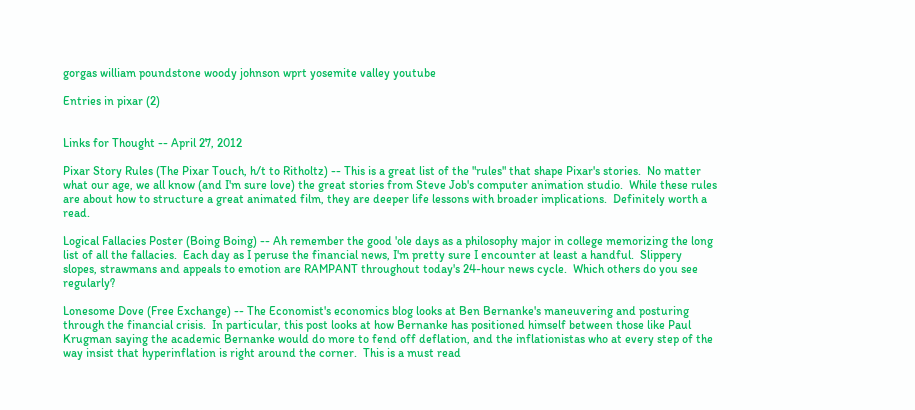gorgas william poundstone woody johnson wprt yosemite valley youtube

Entries in pixar (2)


Links for Thought -- April 27, 2012

Pixar Story Rules (The Pixar Touch, h/t to Ritholtz) -- This is a great list of the "rules" that shape Pixar's stories.  No matter what our age, we all know (and I'm sure love) the great stories from Steve Job's computer animation studio.  While these rules are about how to structure a great animated film, they are deeper life lessons with broader implications.  Definitely worth a read.

Logical Fallacies Poster (Boing Boing) -- Ah remember the good 'ole days as a philosophy major in college memorizing the long list of all the fallacies.  Each day as I peruse the financial news, I'm pretty sure I encounter at least a handful.  Slippery slopes, strawmans and appeals to emotion are RAMPANT throughout today's 24-hour news cycle.  Which others do you see regularly?

Lonesome Dove (Free Exchange) -- The Economist's economics blog looks at Ben Bernanke's maneuvering and posturing through the financial crisis.  In particular, this post looks at how Bernanke has positioned himself between those like Paul Krugman saying the academic Bernanke would do more to fend off deflation, and the inflationistas who at every step of the way insist that hyperinflation is right around the corner.  This is a must read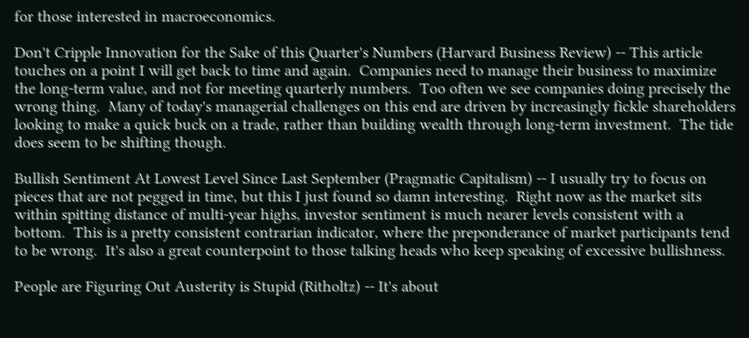for those interested in macroeconomics.

Don't Cripple Innovation for the Sake of this Quarter's Numbers (Harvard Business Review) -- This article touches on a point I will get back to time and again.  Companies need to manage their business to maximize the long-term value, and not for meeting quarterly numbers.  Too often we see companies doing precisely the wrong thing.  Many of today's managerial challenges on this end are driven by increasingly fickle shareholders looking to make a quick buck on a trade, rather than building wealth through long-term investment.  The tide does seem to be shifting though.

Bullish Sentiment At Lowest Level Since Last September (Pragmatic Capitalism) -- I usually try to focus on pieces that are not pegged in time, but this I just found so damn interesting.  Right now as the market sits within spitting distance of multi-year highs, investor sentiment is much nearer levels consistent with a bottom.  This is a pretty consistent contrarian indicator, where the preponderance of market participants tend to be wrong.  It's also a great counterpoint to those talking heads who keep speaking of excessive bullishness.

People are Figuring Out Austerity is Stupid (Ritholtz) -- It's about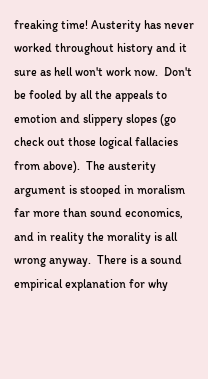freaking time! Austerity has never worked throughout history and it sure as hell won't work now.  Don't be fooled by all the appeals to emotion and slippery slopes (go check out those logical fallacies from above).  The austerity argument is stooped in moralism far more than sound economics, and in reality the morality is all wrong anyway.  There is a sound empirical explanation for why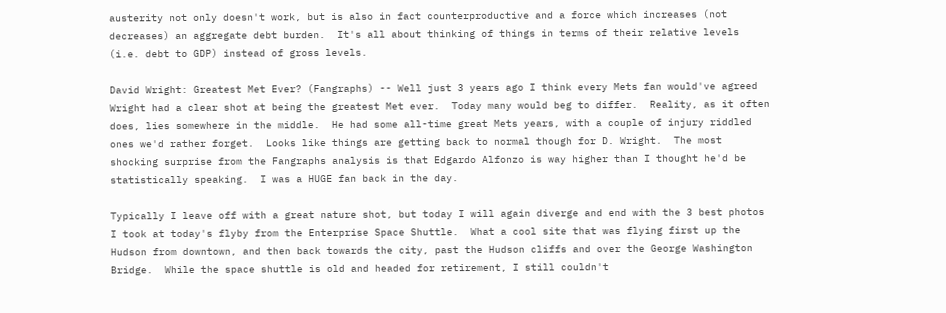austerity not only doesn't work, but is also in fact counterproductive and a force which increases (not decreases) an aggregate debt burden.  It's all about thinking of things in terms of their relative levels (i.e. debt to GDP) instead of gross levels.

David Wright: Greatest Met Ever? (Fangraphs) -- Well just 3 years ago I think every Mets fan would've agreed Wright had a clear shot at being the greatest Met ever.  Today many would beg to differ.  Reality, as it often does, lies somewhere in the middle.  He had some all-time great Mets years, with a couple of injury riddled ones we'd rather forget.  Looks like things are getting back to normal though for D. Wright.  The most shocking surprise from the Fangraphs analysis is that Edgardo Alfonzo is way higher than I thought he'd be statistically speaking.  I was a HUGE fan back in the day.

Typically I leave off with a great nature shot, but today I will again diverge and end with the 3 best photos I took at today's flyby from the Enterprise Space Shuttle.  What a cool site that was flying first up the Hudson from downtown, and then back towards the city, past the Hudson cliffs and over the George Washington Bridge.  While the space shuttle is old and headed for retirement, I still couldn't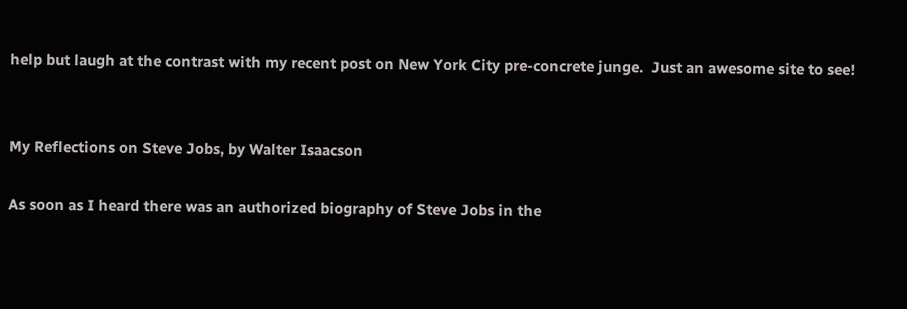help but laugh at the contrast with my recent post on New York City pre-concrete junge.  Just an awesome site to see!


My Reflections on Steve Jobs, by Walter Isaacson

As soon as I heard there was an authorized biography of Steve Jobs in the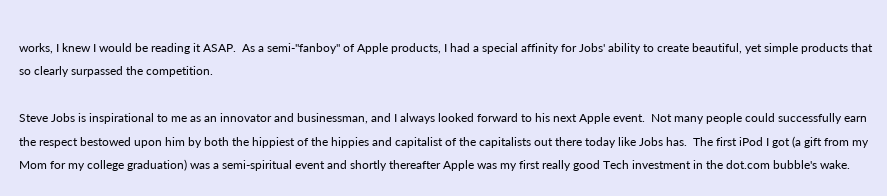works, I knew I would be reading it ASAP.  As a semi-"fanboy" of Apple products, I had a special affinity for Jobs' ability to create beautiful, yet simple products that so clearly surpassed the competition.

Steve Jobs is inspirational to me as an innovator and businessman, and I always looked forward to his next Apple event.  Not many people could successfully earn the respect bestowed upon him by both the hippiest of the hippies and capitalist of the capitalists out there today like Jobs has.  The first iPod I got (a gift from my Mom for my college graduation) was a semi-spiritual event and shortly thereafter Apple was my first really good Tech investment in the dot.com bubble's wake.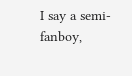I say a semi-fanboy,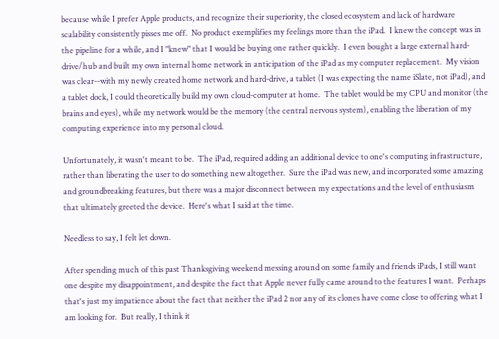because while I prefer Apple products, and recognize their superiority, the closed ecosystem and lack of hardware scalability consistently pisses me off.  No product exemplifies my feelings more than the iPad.  I knew the concept was in the pipeline for a while, and I "knew" that I would be buying one rather quickly.  I even bought a large external hard-drive/hub and built my own internal home network in anticipation of the iPad as my computer replacement.  My vision was clear--with my newly created home network and hard-drive, a tablet (I was expecting the name iSlate, not iPad), and a tablet dock, I could theoretically build my own cloud-computer at home.  The tablet would be my CPU and monitor (the brains and eyes), while my network would be the memory (the central nervous system), enabling the liberation of my computing experience into my personal cloud.

Unfortunately, it wasn't meant to be.  The iPad, required adding an additional device to one's computing infrastructure, rather than liberating the user to do something new altogether.  Sure the iPad was new, and incorporated some amazing and groundbreaking features, but there was a major disconnect between my expectations and the level of enthusiasm that ultimately greeted the device.  Here's what I said at the time.

Needless to say, I felt let down.

After spending much of this past Thanksgiving weekend messing around on some family and friends iPads, I still want one despite my disappointment, and despite the fact that Apple never fully came around to the features I want.  Perhaps that's just my impatience about the fact that neither the iPad 2 nor any of its clones have come close to offering what I am looking for.  But really, I think it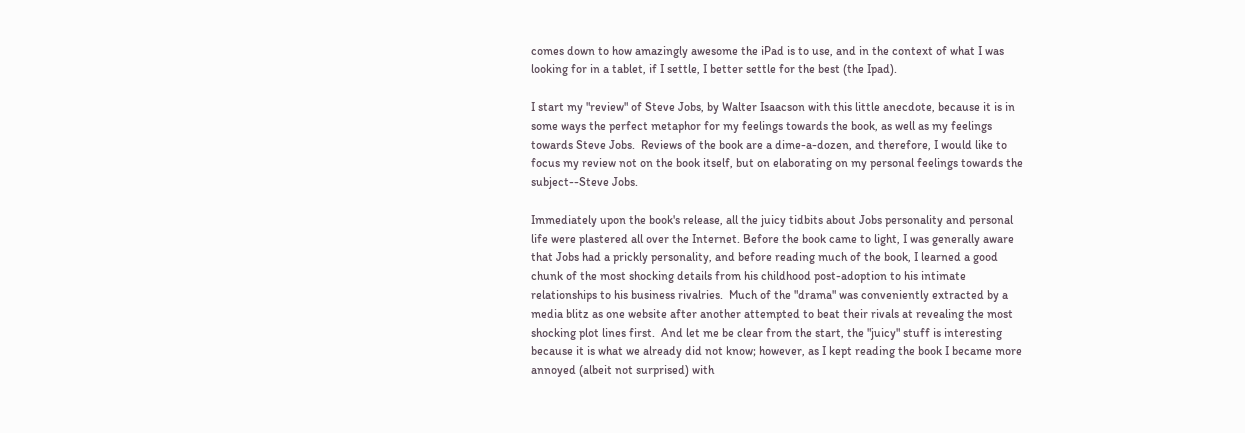comes down to how amazingly awesome the iPad is to use, and in the context of what I was looking for in a tablet, if I settle, I better settle for the best (the Ipad).

I start my "review" of Steve Jobs, by Walter Isaacson with this little anecdote, because it is in some ways the perfect metaphor for my feelings towards the book, as well as my feelings towards Steve Jobs.  Reviews of the book are a dime-a-dozen, and therefore, I would like to focus my review not on the book itself, but on elaborating on my personal feelings towards the subject--Steve Jobs.

Immediately upon the book's release, all the juicy tidbits about Jobs personality and personal life were plastered all over the Internet. Before the book came to light, I was generally aware that Jobs had a prickly personality, and before reading much of the book, I learned a good chunk of the most shocking details from his childhood post-adoption to his intimate relationships to his business rivalries.  Much of the "drama" was conveniently extracted by a media blitz as one website after another attempted to beat their rivals at revealing the most shocking plot lines first.  And let me be clear from the start, the "juicy" stuff is interesting because it is what we already did not know; however, as I kept reading the book I became more annoyed (albeit not surprised) with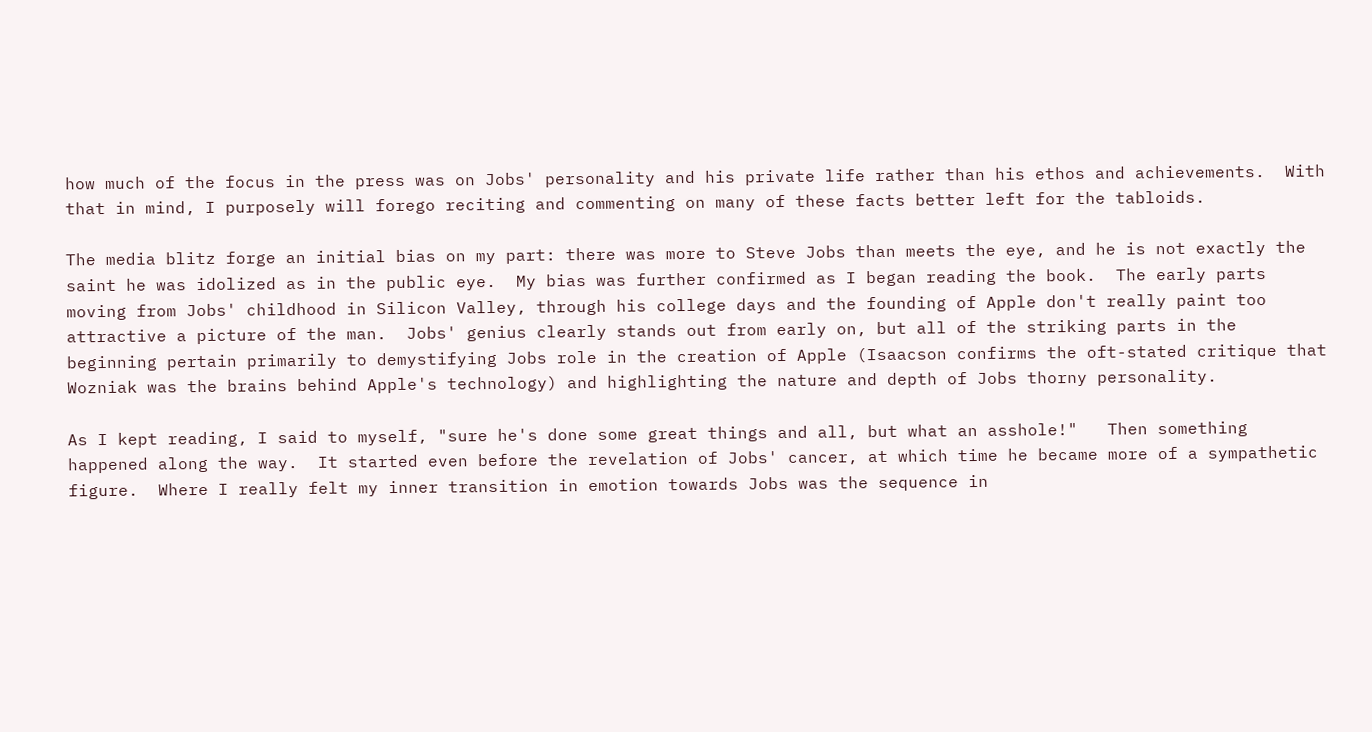how much of the focus in the press was on Jobs' personality and his private life rather than his ethos and achievements.  With that in mind, I purposely will forego reciting and commenting on many of these facts better left for the tabloids.

The media blitz forge an initial bias on my part: there was more to Steve Jobs than meets the eye, and he is not exactly the saint he was idolized as in the public eye.  My bias was further confirmed as I began reading the book.  The early parts moving from Jobs' childhood in Silicon Valley, through his college days and the founding of Apple don't really paint too attractive a picture of the man.  Jobs' genius clearly stands out from early on, but all of the striking parts in the beginning pertain primarily to demystifying Jobs role in the creation of Apple (Isaacson confirms the oft-stated critique that Wozniak was the brains behind Apple's technology) and highlighting the nature and depth of Jobs thorny personality.

As I kept reading, I said to myself, "sure he's done some great things and all, but what an asshole!"   Then something happened along the way.  It started even before the revelation of Jobs' cancer, at which time he became more of a sympathetic figure.  Where I really felt my inner transition in emotion towards Jobs was the sequence in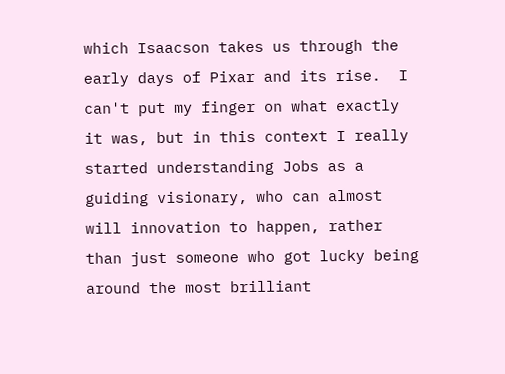which Isaacson takes us through the early days of Pixar and its rise.  I can't put my finger on what exactly it was, but in this context I really started understanding Jobs as a guiding visionary, who can almost will innovation to happen, rather than just someone who got lucky being around the most brilliant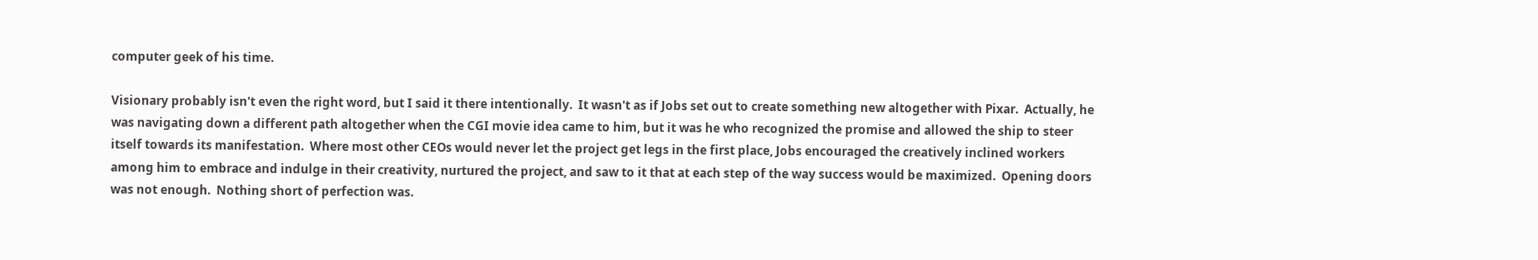computer geek of his time.

Visionary probably isn't even the right word, but I said it there intentionally.  It wasn't as if Jobs set out to create something new altogether with Pixar.  Actually, he was navigating down a different path altogether when the CGI movie idea came to him, but it was he who recognized the promise and allowed the ship to steer itself towards its manifestation.  Where most other CEOs would never let the project get legs in the first place, Jobs encouraged the creatively inclined workers among him to embrace and indulge in their creativity, nurtured the project, and saw to it that at each step of the way success would be maximized.  Opening doors was not enough.  Nothing short of perfection was.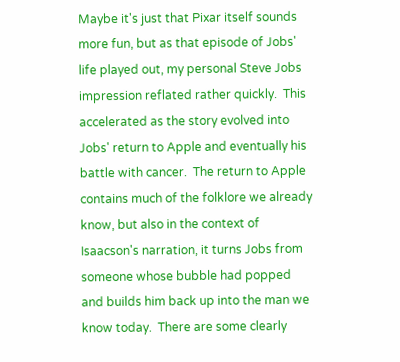Maybe it's just that Pixar itself sounds more fun, but as that episode of Jobs' life played out, my personal Steve Jobs impression reflated rather quickly.  This accelerated as the story evolved into Jobs' return to Apple and eventually his battle with cancer.  The return to Apple contains much of the folklore we already know, but also in the context of Isaacson's narration, it turns Jobs from someone whose bubble had popped and builds him back up into the man we know today.  There are some clearly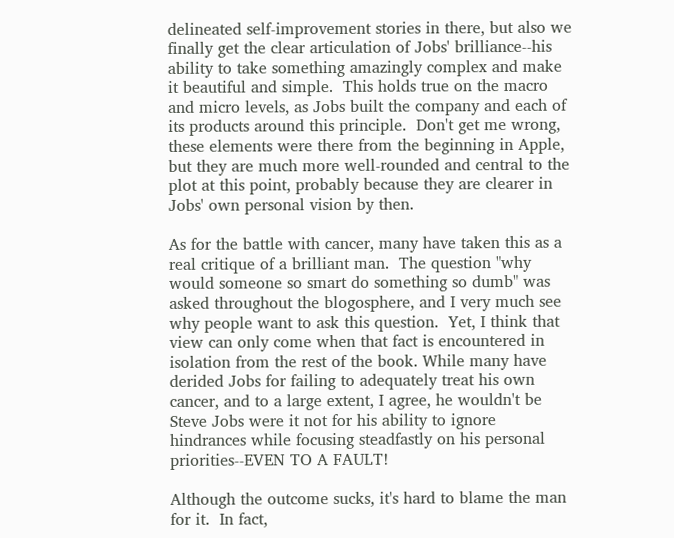delineated self-improvement stories in there, but also we finally get the clear articulation of Jobs' brilliance--his ability to take something amazingly complex and make it beautiful and simple.  This holds true on the macro and micro levels, as Jobs built the company and each of its products around this principle.  Don't get me wrong, these elements were there from the beginning in Apple, but they are much more well-rounded and central to the plot at this point, probably because they are clearer in Jobs' own personal vision by then.

As for the battle with cancer, many have taken this as a real critique of a brilliant man.  The question "why would someone so smart do something so dumb" was asked throughout the blogosphere, and I very much see why people want to ask this question.  Yet, I think that view can only come when that fact is encountered in isolation from the rest of the book. While many have derided Jobs for failing to adequately treat his own cancer, and to a large extent, I agree, he wouldn't be Steve Jobs were it not for his ability to ignore hindrances while focusing steadfastly on his personal priorities--EVEN TO A FAULT!

Although the outcome sucks, it's hard to blame the man for it.  In fact,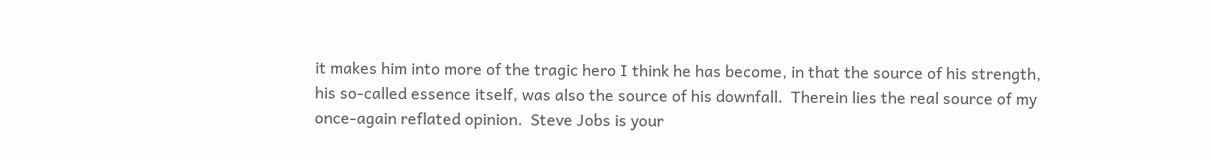it makes him into more of the tragic hero I think he has become, in that the source of his strength, his so-called essence itself, was also the source of his downfall.  Therein lies the real source of my once-again reflated opinion.  Steve Jobs is your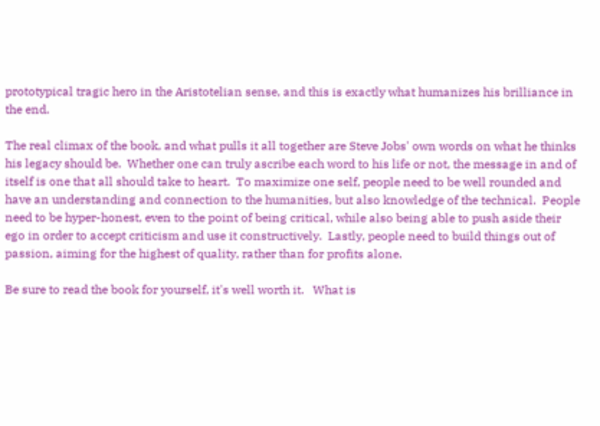prototypical tragic hero in the Aristotelian sense, and this is exactly what humanizes his brilliance in the end.

The real climax of the book, and what pulls it all together are Steve Jobs' own words on what he thinks his legacy should be.  Whether one can truly ascribe each word to his life or not, the message in and of itself is one that all should take to heart.  To maximize one self, people need to be well rounded and have an understanding and connection to the humanities, but also knowledge of the technical.  People need to be hyper-honest, even to the point of being critical, while also being able to push aside their ego in order to accept criticism and use it constructively.  Lastly, people need to build things out of passion, aiming for the highest of quality, rather than for profits alone.

Be sure to read the book for yourself, it's well worth it.   What is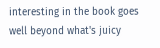interesting in the book goes well beyond what's juicy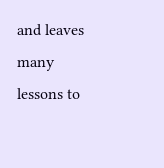and leaves many lessons to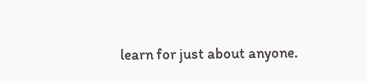learn for just about anyone.